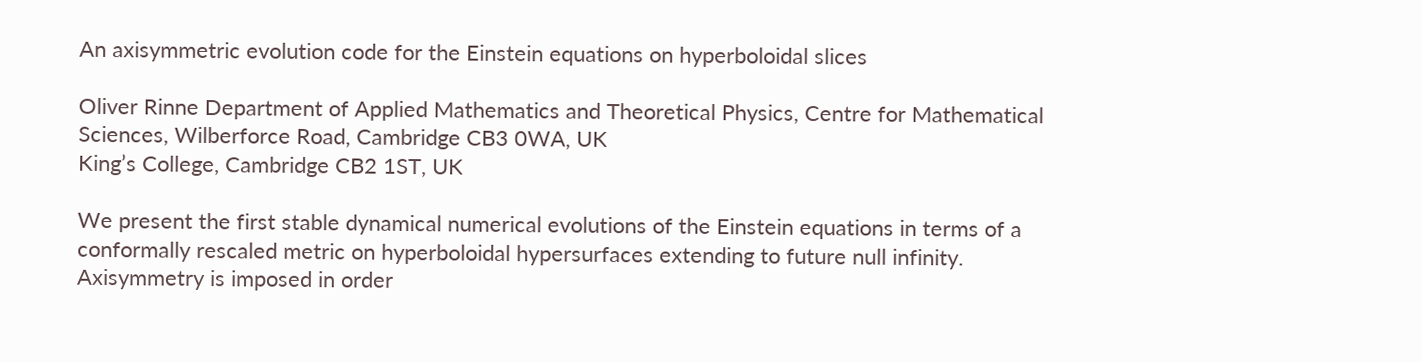An axisymmetric evolution code for the Einstein equations on hyperboloidal slices

Oliver Rinne Department of Applied Mathematics and Theoretical Physics, Centre for Mathematical Sciences, Wilberforce Road, Cambridge CB3 0WA, UK
King’s College, Cambridge CB2 1ST, UK

We present the first stable dynamical numerical evolutions of the Einstein equations in terms of a conformally rescaled metric on hyperboloidal hypersurfaces extending to future null infinity. Axisymmetry is imposed in order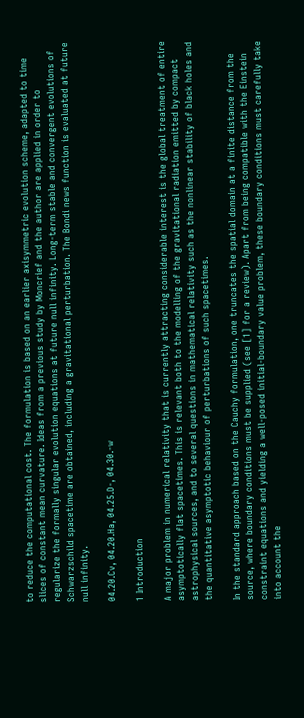to reduce the computational cost. The formulation is based on an earlier axisymmetric evolution scheme, adapted to time slices of constant mean curvature. Ideas from a previous study by Moncrief and the author are applied in order to regularize the formally singular evolution equations at future null infinity. Long-term stable and convergent evolutions of Schwarzschild spacetime are obtained, including a gravitational perturbation. The Bondi news function is evaluated at future null infinity.

04.20.Cv, 04.20.Ha, 04.25.D-, 04.30.-w

1 Introduction

A major problem in numerical relativity that is currently attracting considerable interest is the global treatment of entire asymptotically flat spacetimes. This is relevant both to the modelling of the gravitational radiation emitted by compact astrophysical sources, and to several questions in mathematical relativity such as the nonlinear stability of black holes and the quantitative asymptotic behaviour of perturbations of such spacetimes.

In the standard approach based on the Cauchy formulation, one truncates the spatial domain at a finite distance from the source, where boundary conditions must be supplied (see [1] for a review). Apart from being compatible with the Einstein constraint equations and yielding a well-posed initial-boundary value problem, these boundary conditions must carefully take into account the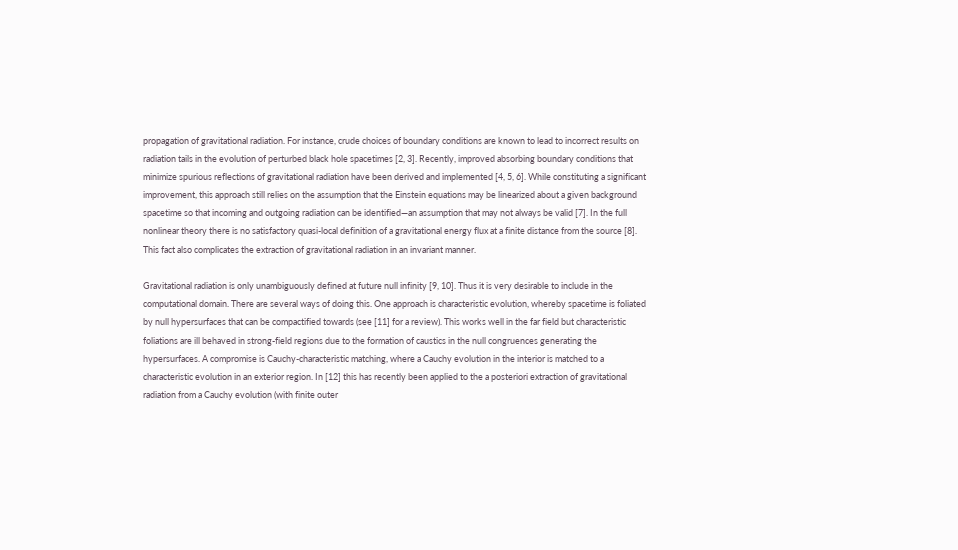propagation of gravitational radiation. For instance, crude choices of boundary conditions are known to lead to incorrect results on radiation tails in the evolution of perturbed black hole spacetimes [2, 3]. Recently, improved absorbing boundary conditions that minimize spurious reflections of gravitational radiation have been derived and implemented [4, 5, 6]. While constituting a significant improvement, this approach still relies on the assumption that the Einstein equations may be linearized about a given background spacetime so that incoming and outgoing radiation can be identified—an assumption that may not always be valid [7]. In the full nonlinear theory there is no satisfactory quasi-local definition of a gravitational energy flux at a finite distance from the source [8]. This fact also complicates the extraction of gravitational radiation in an invariant manner.

Gravitational radiation is only unambiguously defined at future null infinity [9, 10]. Thus it is very desirable to include in the computational domain. There are several ways of doing this. One approach is characteristic evolution, whereby spacetime is foliated by null hypersurfaces that can be compactified towards (see [11] for a review). This works well in the far field but characteristic foliations are ill behaved in strong-field regions due to the formation of caustics in the null congruences generating the hypersurfaces. A compromise is Cauchy-characteristic matching, where a Cauchy evolution in the interior is matched to a characteristic evolution in an exterior region. In [12] this has recently been applied to the a posteriori extraction of gravitational radiation from a Cauchy evolution (with finite outer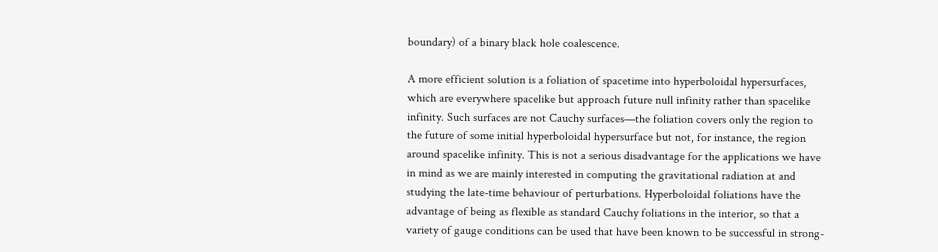boundary) of a binary black hole coalescence.

A more efficient solution is a foliation of spacetime into hyperboloidal hypersurfaces, which are everywhere spacelike but approach future null infinity rather than spacelike infinity. Such surfaces are not Cauchy surfaces—the foliation covers only the region to the future of some initial hyperboloidal hypersurface but not, for instance, the region around spacelike infinity. This is not a serious disadvantage for the applications we have in mind as we are mainly interested in computing the gravitational radiation at and studying the late-time behaviour of perturbations. Hyperboloidal foliations have the advantage of being as flexible as standard Cauchy foliations in the interior, so that a variety of gauge conditions can be used that have been known to be successful in strong-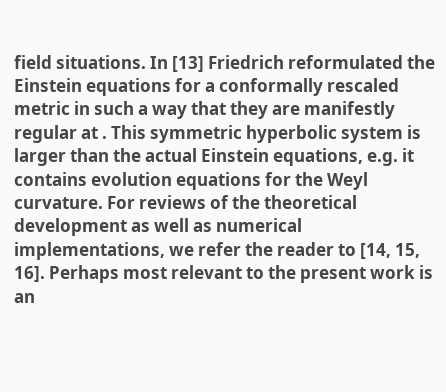field situations. In [13] Friedrich reformulated the Einstein equations for a conformally rescaled metric in such a way that they are manifestly regular at . This symmetric hyperbolic system is larger than the actual Einstein equations, e.g. it contains evolution equations for the Weyl curvature. For reviews of the theoretical development as well as numerical implementations, we refer the reader to [14, 15, 16]. Perhaps most relevant to the present work is an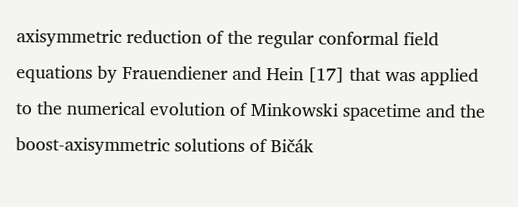axisymmetric reduction of the regular conformal field equations by Frauendiener and Hein [17] that was applied to the numerical evolution of Minkowski spacetime and the boost-axisymmetric solutions of Bičák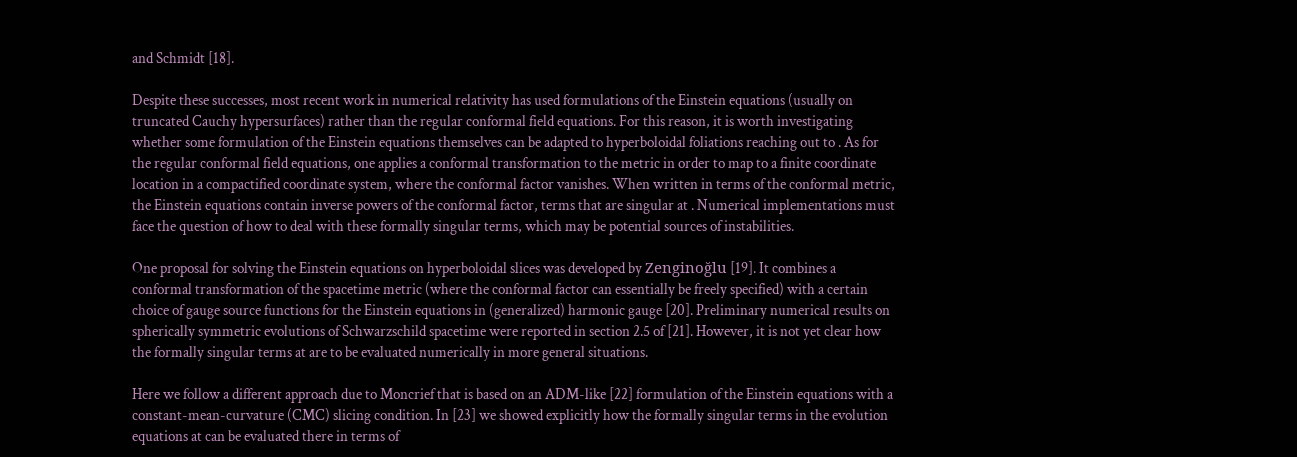and Schmidt [18].

Despite these successes, most recent work in numerical relativity has used formulations of the Einstein equations (usually on truncated Cauchy hypersurfaces) rather than the regular conformal field equations. For this reason, it is worth investigating whether some formulation of the Einstein equations themselves can be adapted to hyperboloidal foliations reaching out to . As for the regular conformal field equations, one applies a conformal transformation to the metric in order to map to a finite coordinate location in a compactified coordinate system, where the conformal factor vanishes. When written in terms of the conformal metric, the Einstein equations contain inverse powers of the conformal factor, terms that are singular at . Numerical implementations must face the question of how to deal with these formally singular terms, which may be potential sources of instabilities.

One proposal for solving the Einstein equations on hyperboloidal slices was developed by Zenginoğlu [19]. It combines a conformal transformation of the spacetime metric (where the conformal factor can essentially be freely specified) with a certain choice of gauge source functions for the Einstein equations in (generalized) harmonic gauge [20]. Preliminary numerical results on spherically symmetric evolutions of Schwarzschild spacetime were reported in section 2.5 of [21]. However, it is not yet clear how the formally singular terms at are to be evaluated numerically in more general situations.

Here we follow a different approach due to Moncrief that is based on an ADM-like [22] formulation of the Einstein equations with a constant-mean-curvature (CMC) slicing condition. In [23] we showed explicitly how the formally singular terms in the evolution equations at can be evaluated there in terms of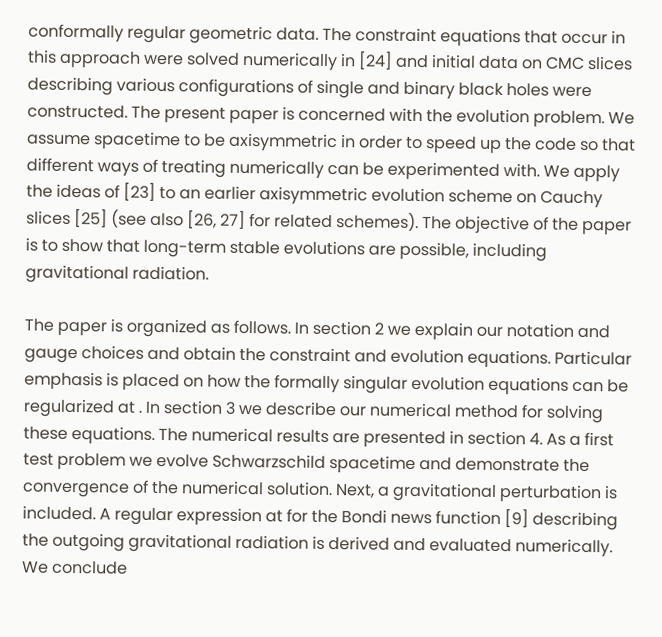conformally regular geometric data. The constraint equations that occur in this approach were solved numerically in [24] and initial data on CMC slices describing various configurations of single and binary black holes were constructed. The present paper is concerned with the evolution problem. We assume spacetime to be axisymmetric in order to speed up the code so that different ways of treating numerically can be experimented with. We apply the ideas of [23] to an earlier axisymmetric evolution scheme on Cauchy slices [25] (see also [26, 27] for related schemes). The objective of the paper is to show that long-term stable evolutions are possible, including gravitational radiation.

The paper is organized as follows. In section 2 we explain our notation and gauge choices and obtain the constraint and evolution equations. Particular emphasis is placed on how the formally singular evolution equations can be regularized at . In section 3 we describe our numerical method for solving these equations. The numerical results are presented in section 4. As a first test problem we evolve Schwarzschild spacetime and demonstrate the convergence of the numerical solution. Next, a gravitational perturbation is included. A regular expression at for the Bondi news function [9] describing the outgoing gravitational radiation is derived and evaluated numerically. We conclude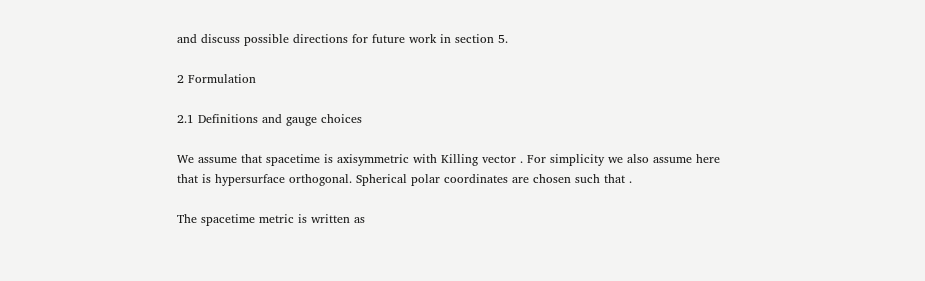and discuss possible directions for future work in section 5.

2 Formulation

2.1 Definitions and gauge choices

We assume that spacetime is axisymmetric with Killing vector . For simplicity we also assume here that is hypersurface orthogonal. Spherical polar coordinates are chosen such that .

The spacetime metric is written as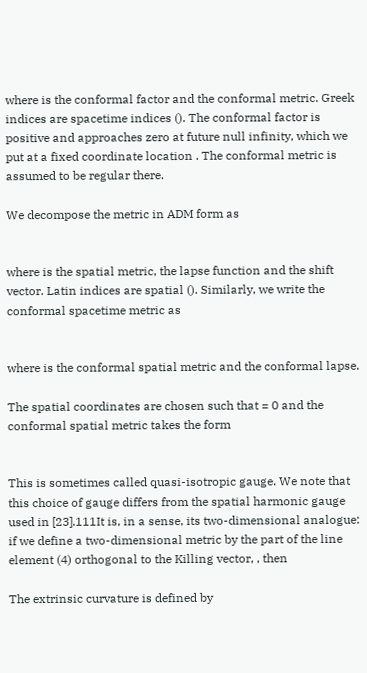where is the conformal factor and the conformal metric. Greek indices are spacetime indices (). The conformal factor is positive and approaches zero at future null infinity, which we put at a fixed coordinate location . The conformal metric is assumed to be regular there.

We decompose the metric in ADM form as


where is the spatial metric, the lapse function and the shift vector. Latin indices are spatial (). Similarly, we write the conformal spacetime metric as


where is the conformal spatial metric and the conformal lapse.

The spatial coordinates are chosen such that = 0 and the conformal spatial metric takes the form


This is sometimes called quasi-isotropic gauge. We note that this choice of gauge differs from the spatial harmonic gauge used in [23].111It is, in a sense, its two-dimensional analogue: if we define a two-dimensional metric by the part of the line element (4) orthogonal to the Killing vector, , then

The extrinsic curvature is defined by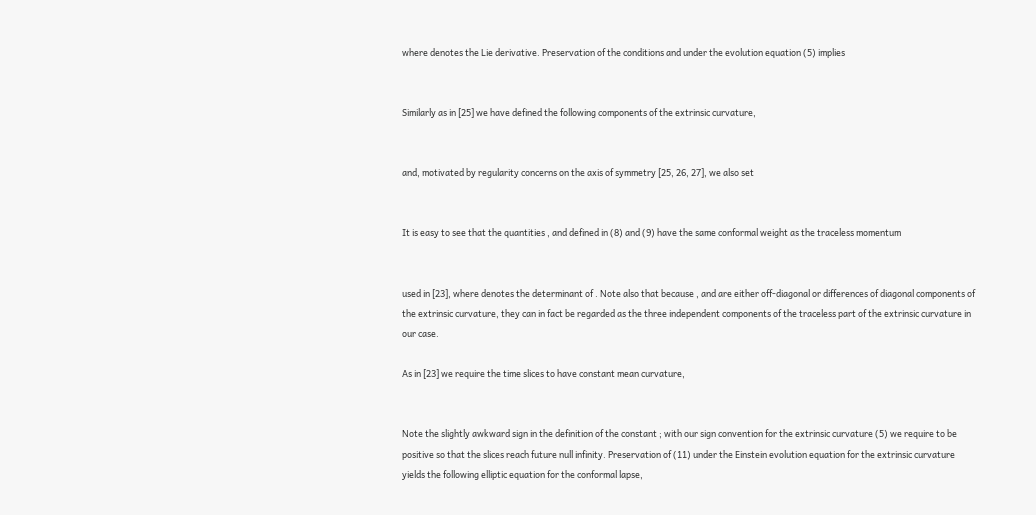where denotes the Lie derivative. Preservation of the conditions and under the evolution equation (5) implies


Similarly as in [25] we have defined the following components of the extrinsic curvature,


and, motivated by regularity concerns on the axis of symmetry [25, 26, 27], we also set


It is easy to see that the quantities , and defined in (8) and (9) have the same conformal weight as the traceless momentum


used in [23], where denotes the determinant of . Note also that because , and are either off-diagonal or differences of diagonal components of the extrinsic curvature, they can in fact be regarded as the three independent components of the traceless part of the extrinsic curvature in our case.

As in [23] we require the time slices to have constant mean curvature,


Note the slightly awkward sign in the definition of the constant ; with our sign convention for the extrinsic curvature (5) we require to be positive so that the slices reach future null infinity. Preservation of (11) under the Einstein evolution equation for the extrinsic curvature yields the following elliptic equation for the conformal lapse,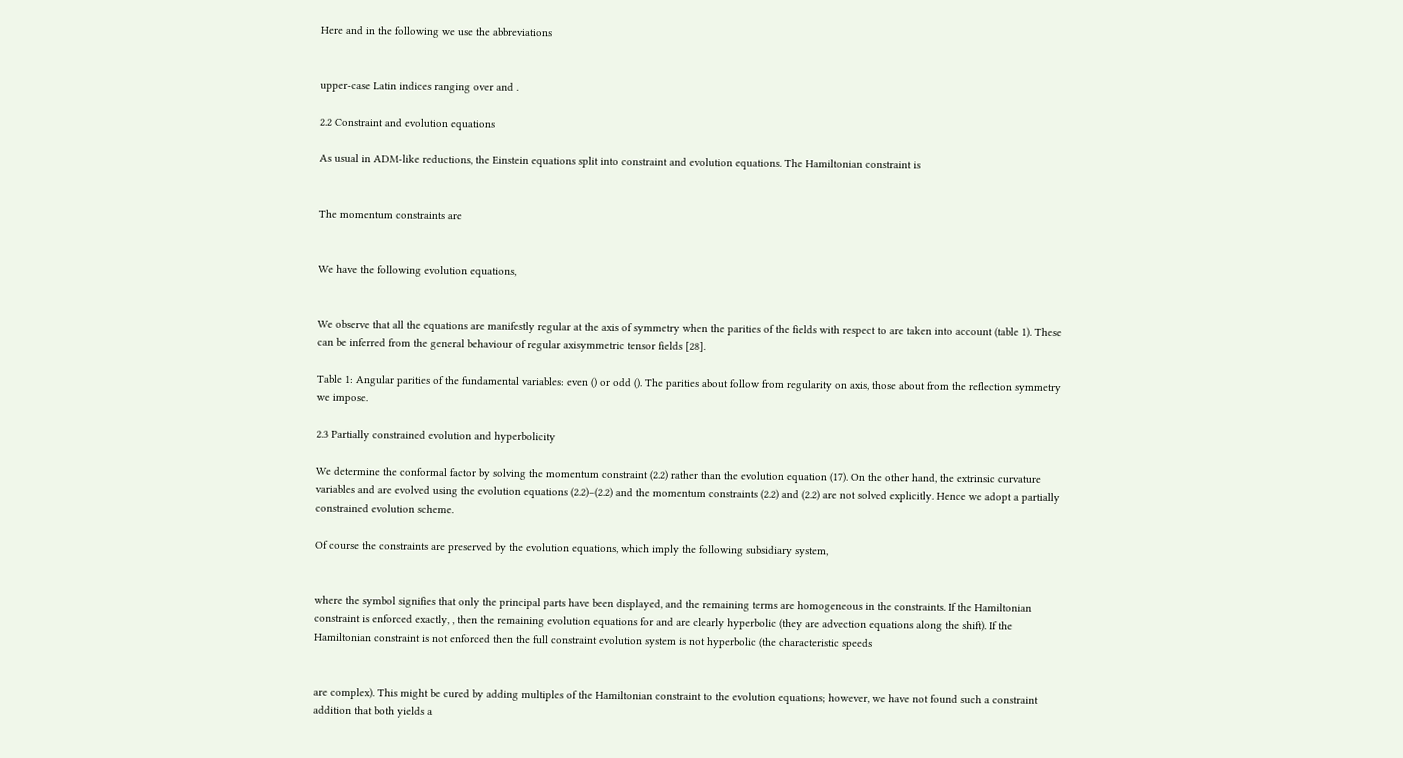Here and in the following we use the abbreviations


upper-case Latin indices ranging over and .

2.2 Constraint and evolution equations

As usual in ADM-like reductions, the Einstein equations split into constraint and evolution equations. The Hamiltonian constraint is


The momentum constraints are


We have the following evolution equations,


We observe that all the equations are manifestly regular at the axis of symmetry when the parities of the fields with respect to are taken into account (table 1). These can be inferred from the general behaviour of regular axisymmetric tensor fields [28].

Table 1: Angular parities of the fundamental variables: even () or odd (). The parities about follow from regularity on axis, those about from the reflection symmetry we impose.

2.3 Partially constrained evolution and hyperbolicity

We determine the conformal factor by solving the momentum constraint (2.2) rather than the evolution equation (17). On the other hand, the extrinsic curvature variables and are evolved using the evolution equations (2.2)–(2.2) and the momentum constraints (2.2) and (2.2) are not solved explicitly. Hence we adopt a partially constrained evolution scheme.

Of course the constraints are preserved by the evolution equations, which imply the following subsidiary system,


where the symbol signifies that only the principal parts have been displayed, and the remaining terms are homogeneous in the constraints. If the Hamiltonian constraint is enforced exactly, , then the remaining evolution equations for and are clearly hyperbolic (they are advection equations along the shift). If the Hamiltonian constraint is not enforced then the full constraint evolution system is not hyperbolic (the characteristic speeds


are complex). This might be cured by adding multiples of the Hamiltonian constraint to the evolution equations; however, we have not found such a constraint addition that both yields a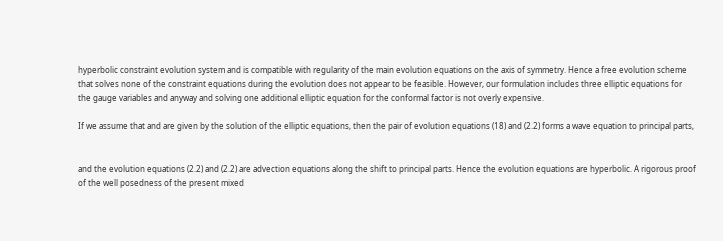hyperbolic constraint evolution system and is compatible with regularity of the main evolution equations on the axis of symmetry. Hence a free evolution scheme that solves none of the constraint equations during the evolution does not appear to be feasible. However, our formulation includes three elliptic equations for the gauge variables and anyway and solving one additional elliptic equation for the conformal factor is not overly expensive.

If we assume that and are given by the solution of the elliptic equations, then the pair of evolution equations (18) and (2.2) forms a wave equation to principal parts,


and the evolution equations (2.2) and (2.2) are advection equations along the shift to principal parts. Hence the evolution equations are hyperbolic. A rigorous proof of the well posedness of the present mixed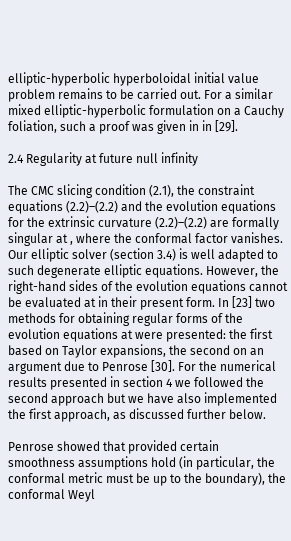elliptic-hyperbolic hyperboloidal initial value problem remains to be carried out. For a similar mixed elliptic-hyperbolic formulation on a Cauchy foliation, such a proof was given in in [29].

2.4 Regularity at future null infinity

The CMC slicing condition (2.1), the constraint equations (2.2)–(2.2) and the evolution equations for the extrinsic curvature (2.2)–(2.2) are formally singular at , where the conformal factor vanishes. Our elliptic solver (section 3.4) is well adapted to such degenerate elliptic equations. However, the right-hand sides of the evolution equations cannot be evaluated at in their present form. In [23] two methods for obtaining regular forms of the evolution equations at were presented: the first based on Taylor expansions, the second on an argument due to Penrose [30]. For the numerical results presented in section 4 we followed the second approach but we have also implemented the first approach, as discussed further below.

Penrose showed that provided certain smoothness assumptions hold (in particular, the conformal metric must be up to the boundary), the conformal Weyl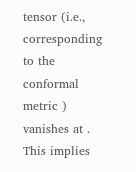tensor (i.e., corresponding to the conformal metric ) vanishes at . This implies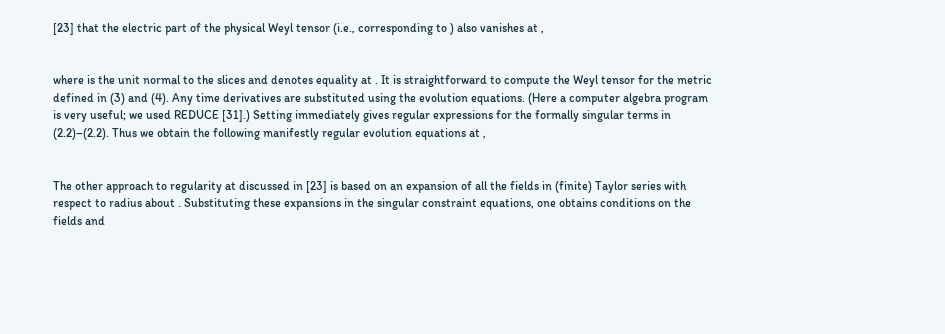[23] that the electric part of the physical Weyl tensor (i.e., corresponding to ) also vanishes at ,


where is the unit normal to the slices and denotes equality at . It is straightforward to compute the Weyl tensor for the metric defined in (3) and (4). Any time derivatives are substituted using the evolution equations. (Here a computer algebra program is very useful; we used REDUCE [31].) Setting immediately gives regular expressions for the formally singular terms in (2.2)–(2.2). Thus we obtain the following manifestly regular evolution equations at ,


The other approach to regularity at discussed in [23] is based on an expansion of all the fields in (finite) Taylor series with respect to radius about . Substituting these expansions in the singular constraint equations, one obtains conditions on the fields and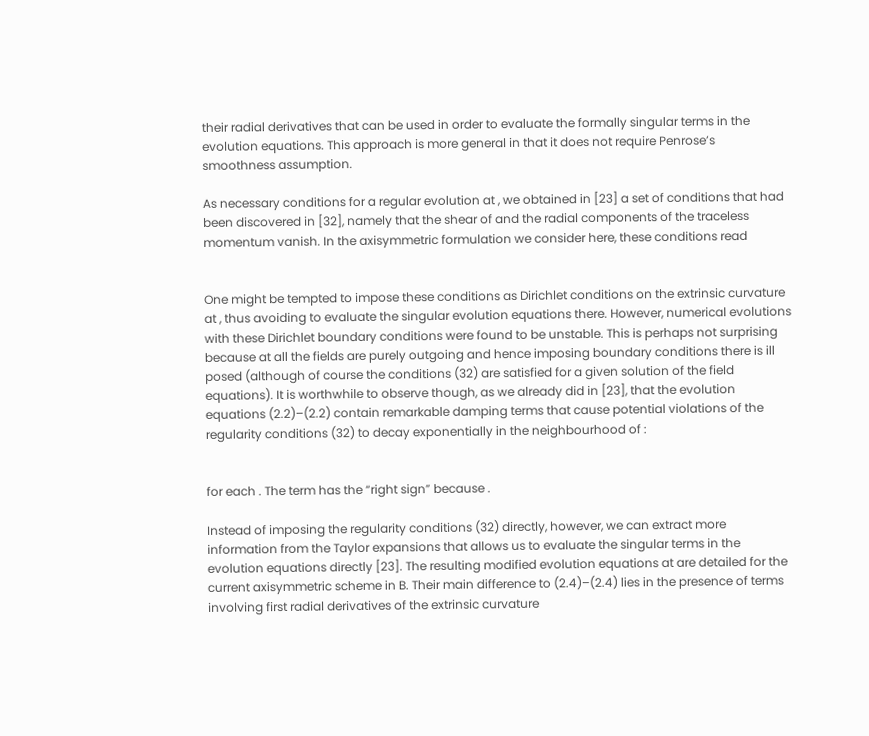their radial derivatives that can be used in order to evaluate the formally singular terms in the evolution equations. This approach is more general in that it does not require Penrose’s smoothness assumption.

As necessary conditions for a regular evolution at , we obtained in [23] a set of conditions that had been discovered in [32], namely that the shear of and the radial components of the traceless momentum vanish. In the axisymmetric formulation we consider here, these conditions read


One might be tempted to impose these conditions as Dirichlet conditions on the extrinsic curvature at , thus avoiding to evaluate the singular evolution equations there. However, numerical evolutions with these Dirichlet boundary conditions were found to be unstable. This is perhaps not surprising because at all the fields are purely outgoing and hence imposing boundary conditions there is ill posed (although of course the conditions (32) are satisfied for a given solution of the field equations). It is worthwhile to observe though, as we already did in [23], that the evolution equations (2.2)–(2.2) contain remarkable damping terms that cause potential violations of the regularity conditions (32) to decay exponentially in the neighbourhood of :


for each . The term has the “right sign” because .

Instead of imposing the regularity conditions (32) directly, however, we can extract more information from the Taylor expansions that allows us to evaluate the singular terms in the evolution equations directly [23]. The resulting modified evolution equations at are detailed for the current axisymmetric scheme in B. Their main difference to (2.4)–(2.4) lies in the presence of terms involving first radial derivatives of the extrinsic curvature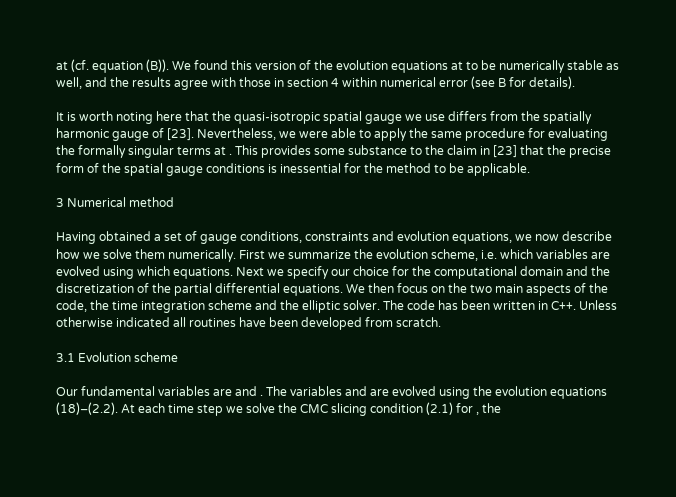at (cf. equation (B)). We found this version of the evolution equations at to be numerically stable as well, and the results agree with those in section 4 within numerical error (see B for details).

It is worth noting here that the quasi-isotropic spatial gauge we use differs from the spatially harmonic gauge of [23]. Nevertheless, we were able to apply the same procedure for evaluating the formally singular terms at . This provides some substance to the claim in [23] that the precise form of the spatial gauge conditions is inessential for the method to be applicable.

3 Numerical method

Having obtained a set of gauge conditions, constraints and evolution equations, we now describe how we solve them numerically. First we summarize the evolution scheme, i.e. which variables are evolved using which equations. Next we specify our choice for the computational domain and the discretization of the partial differential equations. We then focus on the two main aspects of the code, the time integration scheme and the elliptic solver. The code has been written in C++. Unless otherwise indicated all routines have been developed from scratch.

3.1 Evolution scheme

Our fundamental variables are and . The variables and are evolved using the evolution equations (18)–(2.2). At each time step we solve the CMC slicing condition (2.1) for , the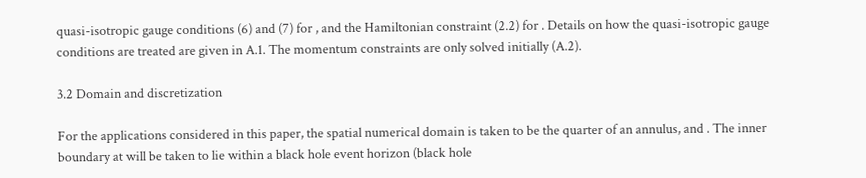quasi-isotropic gauge conditions (6) and (7) for , and the Hamiltonian constraint (2.2) for . Details on how the quasi-isotropic gauge conditions are treated are given in A.1. The momentum constraints are only solved initially (A.2).

3.2 Domain and discretization

For the applications considered in this paper, the spatial numerical domain is taken to be the quarter of an annulus, and . The inner boundary at will be taken to lie within a black hole event horizon (black hole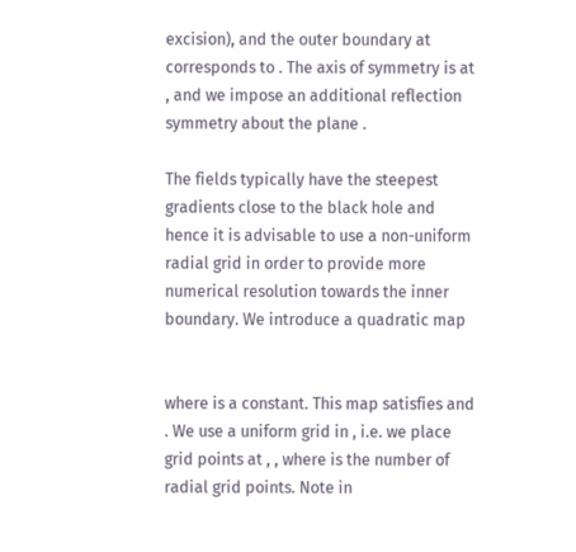excision), and the outer boundary at corresponds to . The axis of symmetry is at , and we impose an additional reflection symmetry about the plane .

The fields typically have the steepest gradients close to the black hole and hence it is advisable to use a non-uniform radial grid in order to provide more numerical resolution towards the inner boundary. We introduce a quadratic map


where is a constant. This map satisfies and . We use a uniform grid in , i.e. we place grid points at , , where is the number of radial grid points. Note in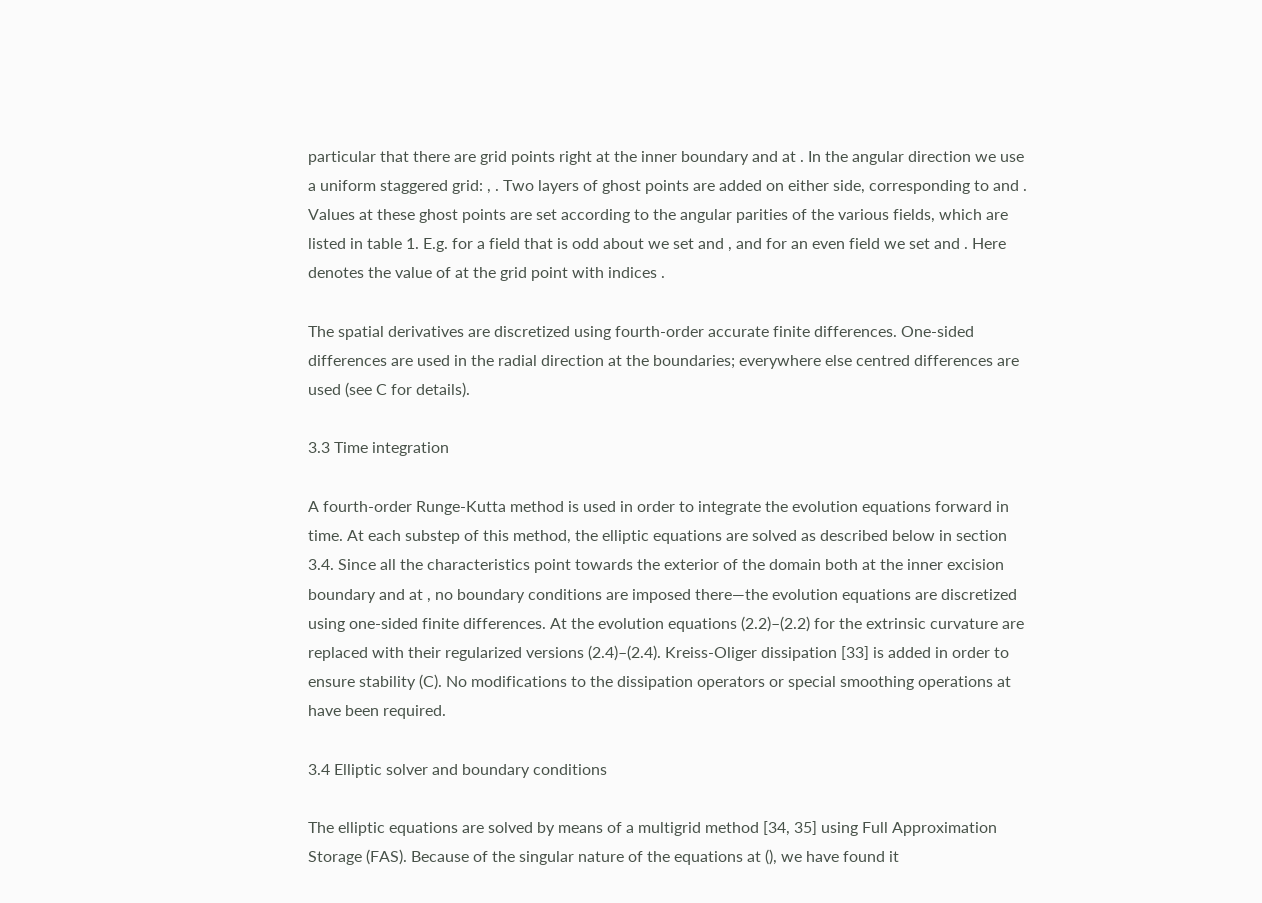particular that there are grid points right at the inner boundary and at . In the angular direction we use a uniform staggered grid: , . Two layers of ghost points are added on either side, corresponding to and . Values at these ghost points are set according to the angular parities of the various fields, which are listed in table 1. E.g. for a field that is odd about we set and , and for an even field we set and . Here denotes the value of at the grid point with indices .

The spatial derivatives are discretized using fourth-order accurate finite differences. One-sided differences are used in the radial direction at the boundaries; everywhere else centred differences are used (see C for details).

3.3 Time integration

A fourth-order Runge-Kutta method is used in order to integrate the evolution equations forward in time. At each substep of this method, the elliptic equations are solved as described below in section 3.4. Since all the characteristics point towards the exterior of the domain both at the inner excision boundary and at , no boundary conditions are imposed there—the evolution equations are discretized using one-sided finite differences. At the evolution equations (2.2)–(2.2) for the extrinsic curvature are replaced with their regularized versions (2.4)–(2.4). Kreiss-Oliger dissipation [33] is added in order to ensure stability (C). No modifications to the dissipation operators or special smoothing operations at have been required.

3.4 Elliptic solver and boundary conditions

The elliptic equations are solved by means of a multigrid method [34, 35] using Full Approximation Storage (FAS). Because of the singular nature of the equations at (), we have found it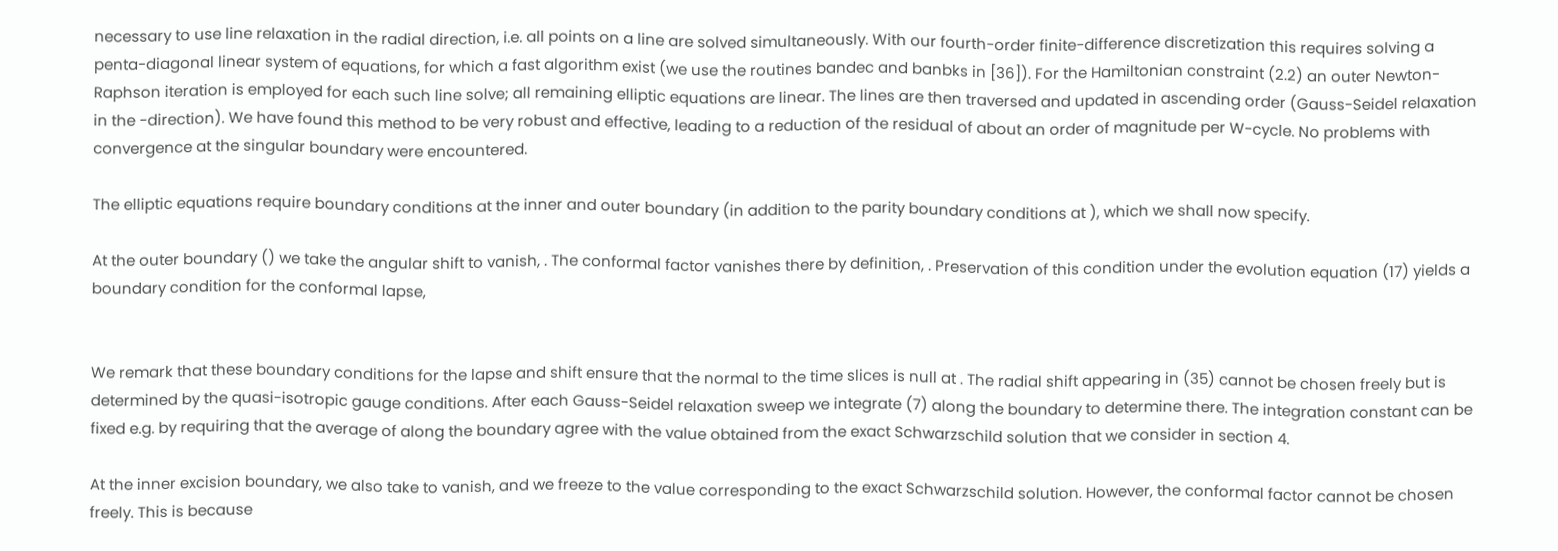necessary to use line relaxation in the radial direction, i.e. all points on a line are solved simultaneously. With our fourth-order finite-difference discretization this requires solving a penta-diagonal linear system of equations, for which a fast algorithm exist (we use the routines bandec and banbks in [36]). For the Hamiltonian constraint (2.2) an outer Newton-Raphson iteration is employed for each such line solve; all remaining elliptic equations are linear. The lines are then traversed and updated in ascending order (Gauss-Seidel relaxation in the -direction). We have found this method to be very robust and effective, leading to a reduction of the residual of about an order of magnitude per W-cycle. No problems with convergence at the singular boundary were encountered.

The elliptic equations require boundary conditions at the inner and outer boundary (in addition to the parity boundary conditions at ), which we shall now specify.

At the outer boundary () we take the angular shift to vanish, . The conformal factor vanishes there by definition, . Preservation of this condition under the evolution equation (17) yields a boundary condition for the conformal lapse,


We remark that these boundary conditions for the lapse and shift ensure that the normal to the time slices is null at . The radial shift appearing in (35) cannot be chosen freely but is determined by the quasi-isotropic gauge conditions. After each Gauss-Seidel relaxation sweep we integrate (7) along the boundary to determine there. The integration constant can be fixed e.g. by requiring that the average of along the boundary agree with the value obtained from the exact Schwarzschild solution that we consider in section 4.

At the inner excision boundary, we also take to vanish, and we freeze to the value corresponding to the exact Schwarzschild solution. However, the conformal factor cannot be chosen freely. This is because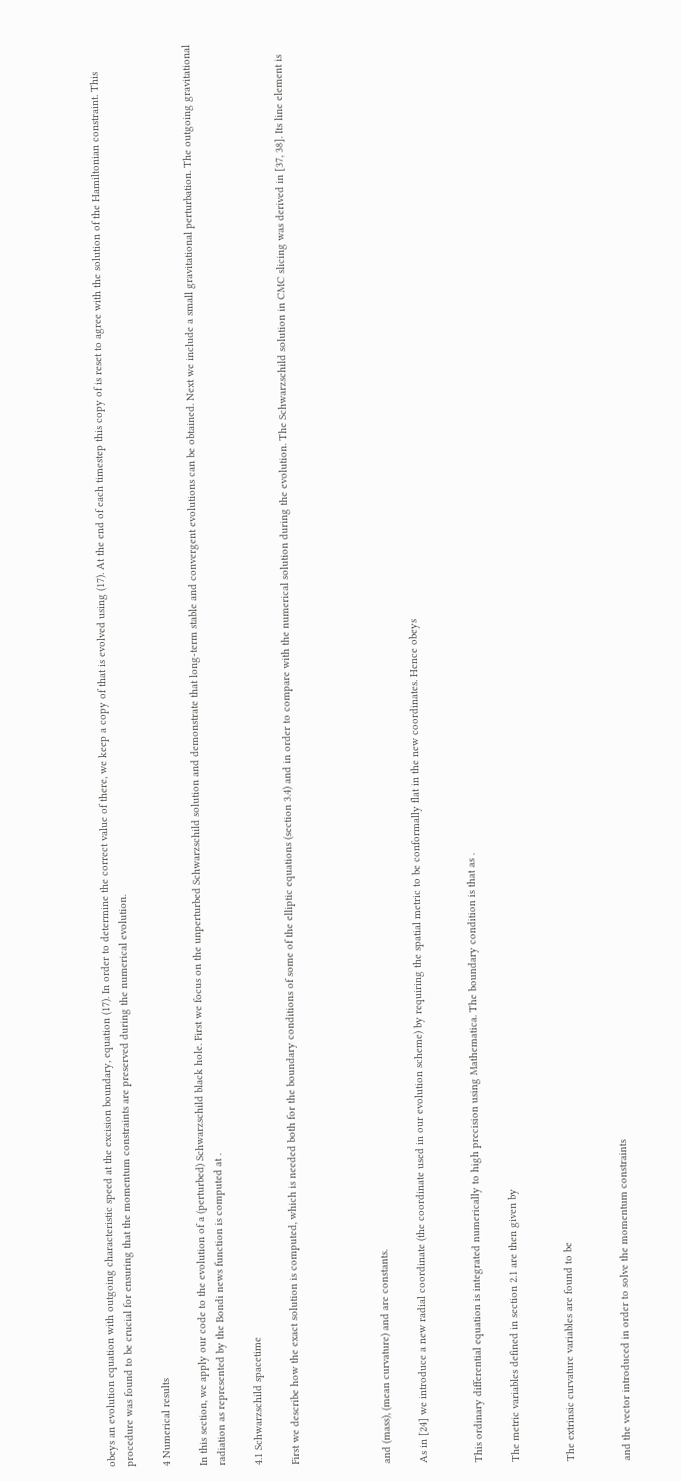obeys an evolution equation with outgoing characteristic speed at the excision boundary, equation (17). In order to determine the correct value of there, we keep a copy of that is evolved using (17). At the end of each timestep this copy of is reset to agree with the solution of the Hamiltonian constraint. This procedure was found to be crucial for ensuring that the momentum constraints are preserved during the numerical evolution.

4 Numerical results

In this section, we apply our code to the evolution of a (perturbed) Schwarzschild black hole. First we focus on the unperturbed Schwarzschild solution and demonstrate that long-term stable and convergent evolutions can be obtained. Next we include a small gravitational perturbation. The outgoing gravitational radiation as represented by the Bondi news function is computed at .

4.1 Schwarzschild spacetime

First we describe how the exact solution is computed, which is needed both for the boundary conditions of some of the elliptic equations (section 3.4) and in order to compare with the numerical solution during the evolution. The Schwarzschild solution in CMC slicing was derived in [37, 38]. Its line element is




and (mass), (mean curvature) and are constants.

As in [24] we introduce a new radial coordinate (the coordinate used in our evolution scheme) by requiring the spatial metric to be conformally flat in the new coordinates. Hence obeys


This ordinary differential equation is integrated numerically to high precision using Mathematica. The boundary condition is that as .

The metric variables defined in section 2.1 are then given by


The extrinsic curvature variables are found to be


and the vector introduced in order to solve the momentum constraints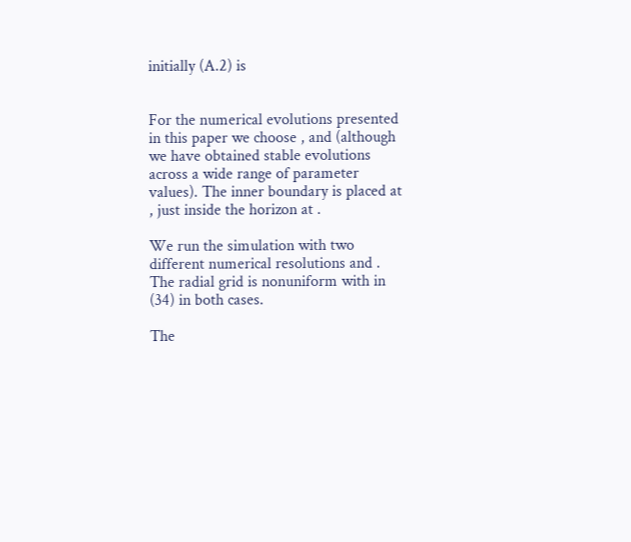initially (A.2) is


For the numerical evolutions presented in this paper we choose , and (although we have obtained stable evolutions across a wide range of parameter values). The inner boundary is placed at , just inside the horizon at .

We run the simulation with two different numerical resolutions and . The radial grid is nonuniform with in (34) in both cases.

The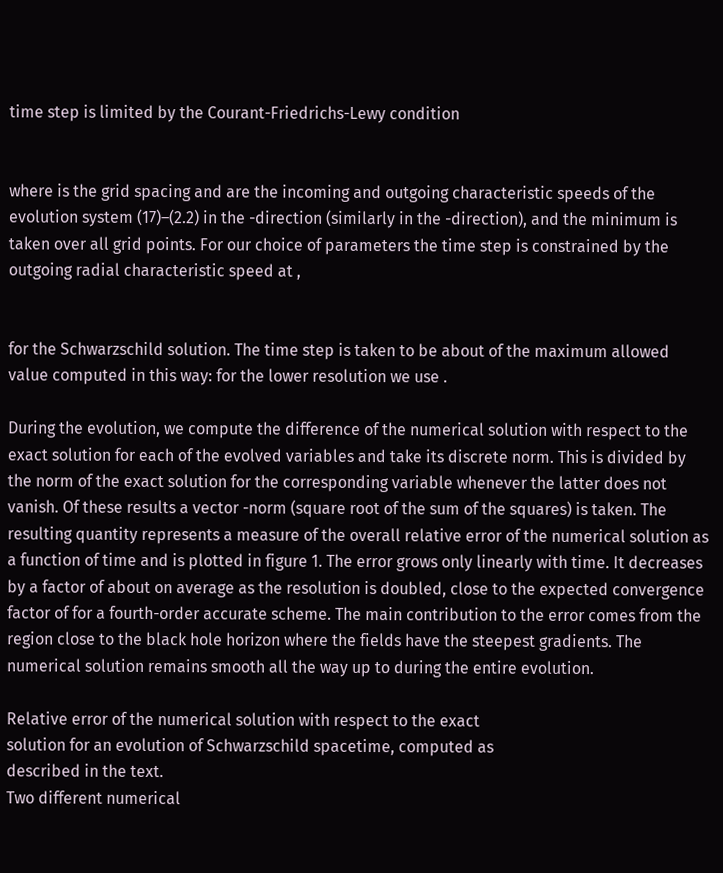time step is limited by the Courant-Friedrichs-Lewy condition


where is the grid spacing and are the incoming and outgoing characteristic speeds of the evolution system (17)–(2.2) in the -direction (similarly in the -direction), and the minimum is taken over all grid points. For our choice of parameters the time step is constrained by the outgoing radial characteristic speed at ,


for the Schwarzschild solution. The time step is taken to be about of the maximum allowed value computed in this way: for the lower resolution we use .

During the evolution, we compute the difference of the numerical solution with respect to the exact solution for each of the evolved variables and take its discrete norm. This is divided by the norm of the exact solution for the corresponding variable whenever the latter does not vanish. Of these results a vector -norm (square root of the sum of the squares) is taken. The resulting quantity represents a measure of the overall relative error of the numerical solution as a function of time and is plotted in figure 1. The error grows only linearly with time. It decreases by a factor of about on average as the resolution is doubled, close to the expected convergence factor of for a fourth-order accurate scheme. The main contribution to the error comes from the region close to the black hole horizon where the fields have the steepest gradients. The numerical solution remains smooth all the way up to during the entire evolution.

Relative error of the numerical solution with respect to the exact
solution for an evolution of Schwarzschild spacetime, computed as
described in the text.
Two different numerical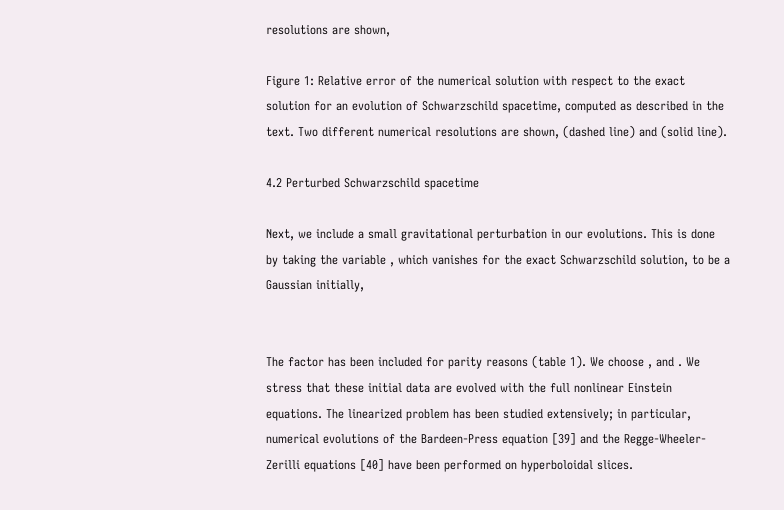resolutions are shown,

Figure 1: Relative error of the numerical solution with respect to the exact solution for an evolution of Schwarzschild spacetime, computed as described in the text. Two different numerical resolutions are shown, (dashed line) and (solid line).

4.2 Perturbed Schwarzschild spacetime

Next, we include a small gravitational perturbation in our evolutions. This is done by taking the variable , which vanishes for the exact Schwarzschild solution, to be a Gaussian initially,


The factor has been included for parity reasons (table 1). We choose , and . We stress that these initial data are evolved with the full nonlinear Einstein equations. The linearized problem has been studied extensively; in particular, numerical evolutions of the Bardeen-Press equation [39] and the Regge-Wheeler-Zerilli equations [40] have been performed on hyperboloidal slices.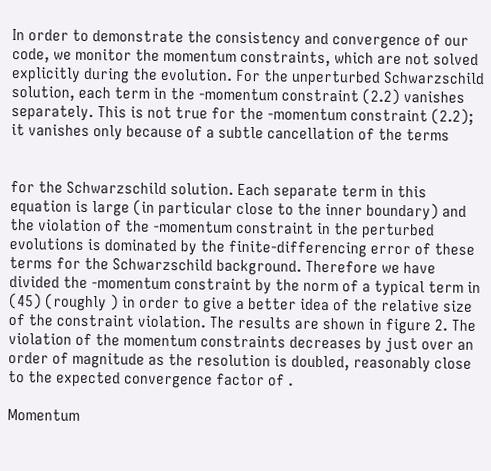In order to demonstrate the consistency and convergence of our code, we monitor the momentum constraints, which are not solved explicitly during the evolution. For the unperturbed Schwarzschild solution, each term in the -momentum constraint (2.2) vanishes separately. This is not true for the -momentum constraint (2.2); it vanishes only because of a subtle cancellation of the terms


for the Schwarzschild solution. Each separate term in this equation is large (in particular close to the inner boundary) and the violation of the -momentum constraint in the perturbed evolutions is dominated by the finite-differencing error of these terms for the Schwarzschild background. Therefore we have divided the -momentum constraint by the norm of a typical term in (45) (roughly ) in order to give a better idea of the relative size of the constraint violation. The results are shown in figure 2. The violation of the momentum constraints decreases by just over an order of magnitude as the resolution is doubled, reasonably close to the expected convergence factor of .

Momentum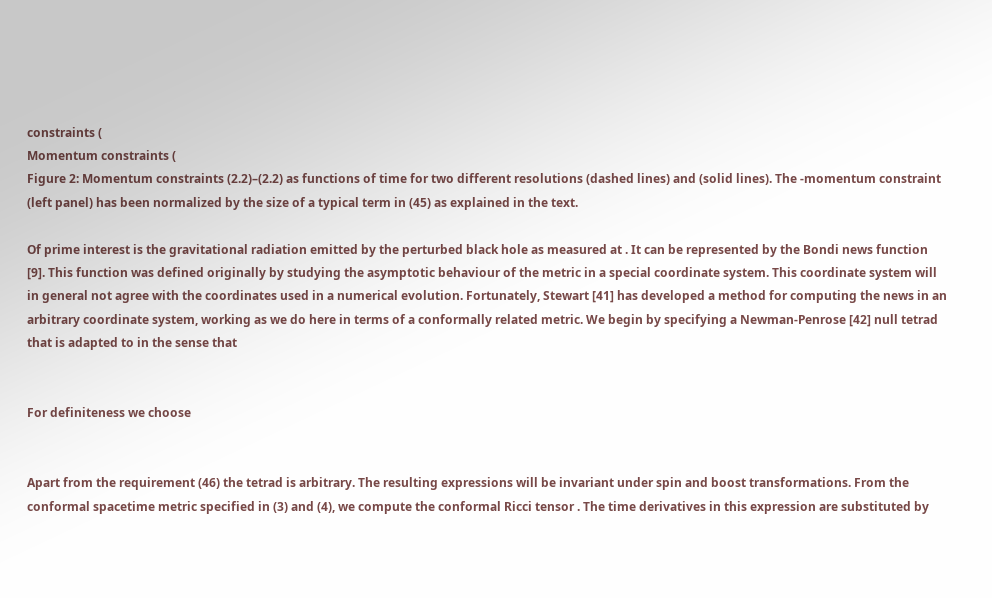constraints (
Momentum constraints (
Figure 2: Momentum constraints (2.2)–(2.2) as functions of time for two different resolutions (dashed lines) and (solid lines). The -momentum constraint (left panel) has been normalized by the size of a typical term in (45) as explained in the text.

Of prime interest is the gravitational radiation emitted by the perturbed black hole as measured at . It can be represented by the Bondi news function [9]. This function was defined originally by studying the asymptotic behaviour of the metric in a special coordinate system. This coordinate system will in general not agree with the coordinates used in a numerical evolution. Fortunately, Stewart [41] has developed a method for computing the news in an arbitrary coordinate system, working as we do here in terms of a conformally related metric. We begin by specifying a Newman-Penrose [42] null tetrad that is adapted to in the sense that


For definiteness we choose


Apart from the requirement (46) the tetrad is arbitrary. The resulting expressions will be invariant under spin and boost transformations. From the conformal spacetime metric specified in (3) and (4), we compute the conformal Ricci tensor . The time derivatives in this expression are substituted by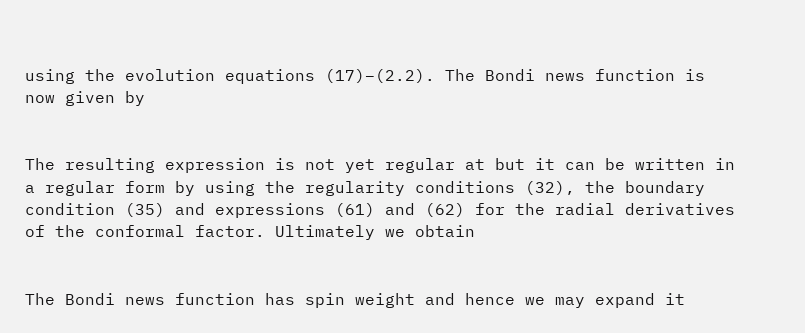using the evolution equations (17)–(2.2). The Bondi news function is now given by


The resulting expression is not yet regular at but it can be written in a regular form by using the regularity conditions (32), the boundary condition (35) and expressions (61) and (62) for the radial derivatives of the conformal factor. Ultimately we obtain


The Bondi news function has spin weight and hence we may expand it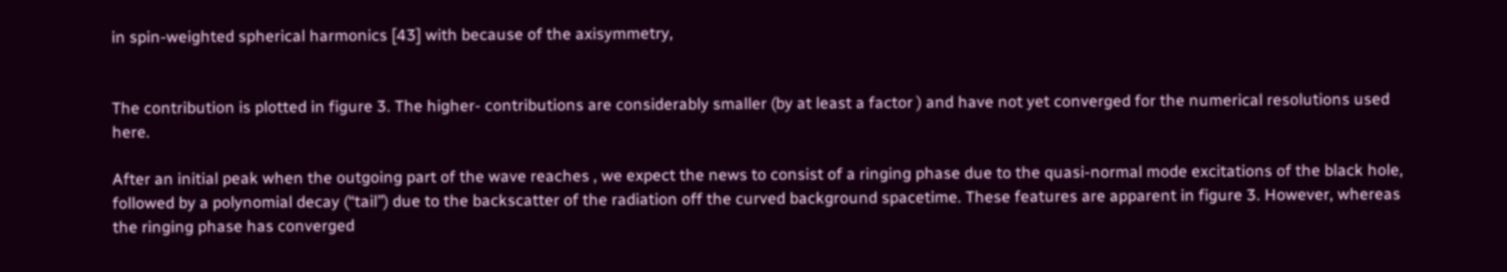in spin-weighted spherical harmonics [43] with because of the axisymmetry,


The contribution is plotted in figure 3. The higher- contributions are considerably smaller (by at least a factor ) and have not yet converged for the numerical resolutions used here.

After an initial peak when the outgoing part of the wave reaches , we expect the news to consist of a ringing phase due to the quasi-normal mode excitations of the black hole, followed by a polynomial decay (“tail”) due to the backscatter of the radiation off the curved background spacetime. These features are apparent in figure 3. However, whereas the ringing phase has converged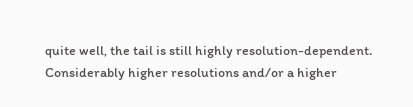quite well, the tail is still highly resolution-dependent. Considerably higher resolutions and/or a higher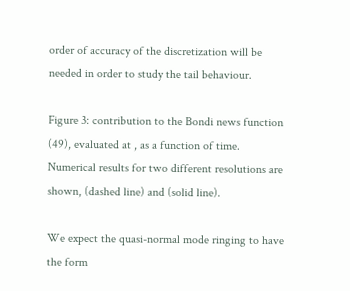order of accuracy of the discretization will be needed in order to study the tail behaviour.

Figure 3: contribution to the Bondi news function (49), evaluated at , as a function of time. Numerical results for two different resolutions are shown, (dashed line) and (solid line).

We expect the quasi-normal mode ringing to have the form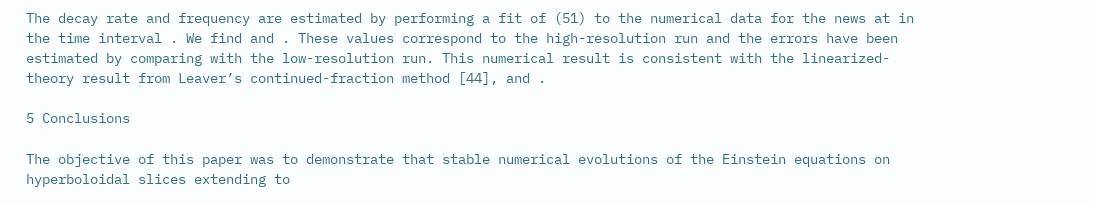The decay rate and frequency are estimated by performing a fit of (51) to the numerical data for the news at in the time interval . We find and . These values correspond to the high-resolution run and the errors have been estimated by comparing with the low-resolution run. This numerical result is consistent with the linearized-theory result from Leaver’s continued-fraction method [44], and .

5 Conclusions

The objective of this paper was to demonstrate that stable numerical evolutions of the Einstein equations on hyperboloidal slices extending to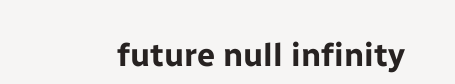future null infinity